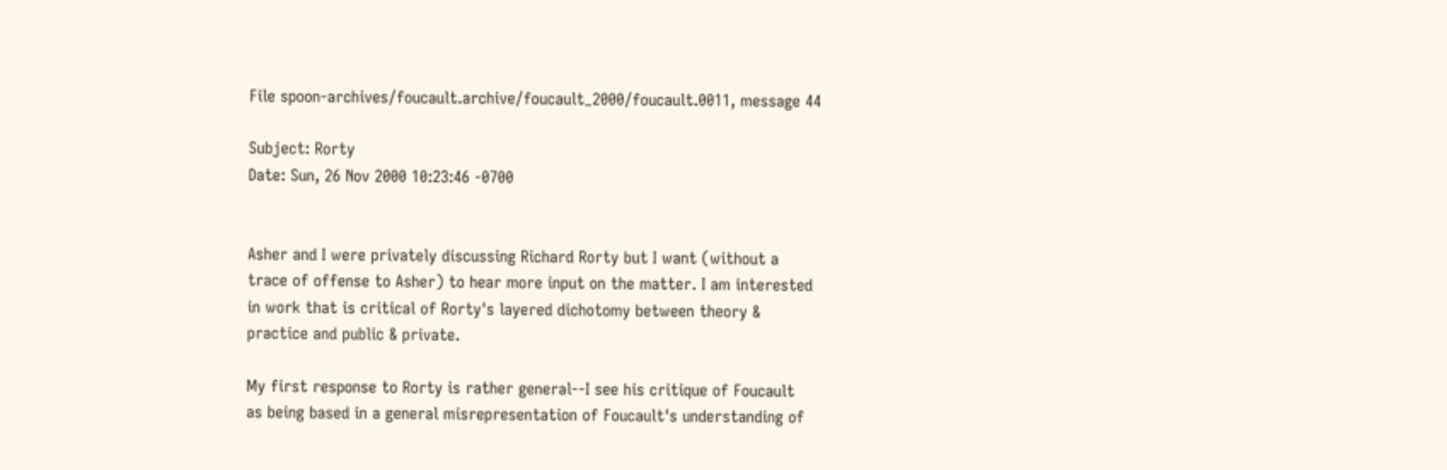File spoon-archives/foucault.archive/foucault_2000/foucault.0011, message 44

Subject: Rorty
Date: Sun, 26 Nov 2000 10:23:46 -0700


Asher and I were privately discussing Richard Rorty but I want (without a
trace of offense to Asher) to hear more input on the matter. I am interested
in work that is critical of Rorty's layered dichotomy between theory &
practice and public & private.

My first response to Rorty is rather general--I see his critique of Foucault
as being based in a general misrepresentation of Foucault's understanding of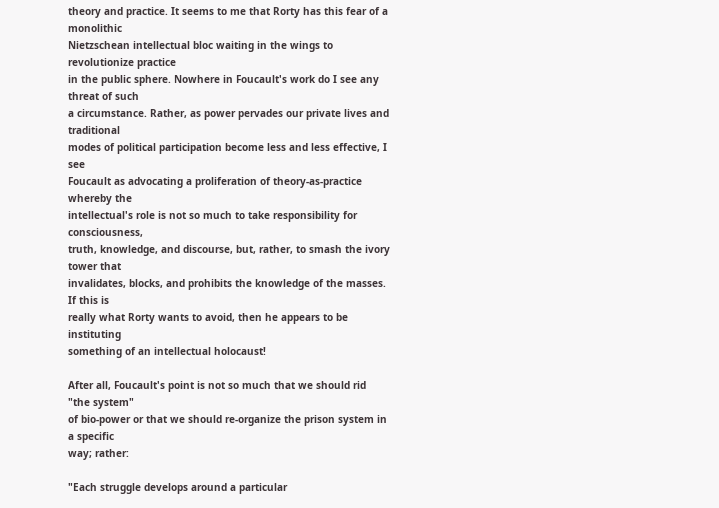theory and practice. It seems to me that Rorty has this fear of a monolithic
Nietzschean intellectual bloc waiting in the wings to revolutionize practice
in the public sphere. Nowhere in Foucault's work do I see any threat of such
a circumstance. Rather, as power pervades our private lives and traditional
modes of political participation become less and less effective, I see
Foucault as advocating a proliferation of theory-as-practice whereby the
intellectual's role is not so much to take responsibility for consciousness,
truth, knowledge, and discourse, but, rather, to smash the ivory tower that
invalidates, blocks, and prohibits the knowledge of the masses. If this is
really what Rorty wants to avoid, then he appears to be instituting
something of an intellectual holocaust!

After all, Foucault's point is not so much that we should rid "the system"
of bio-power or that we should re-organize the prison system in a specific
way; rather:

"Each struggle develops around a particular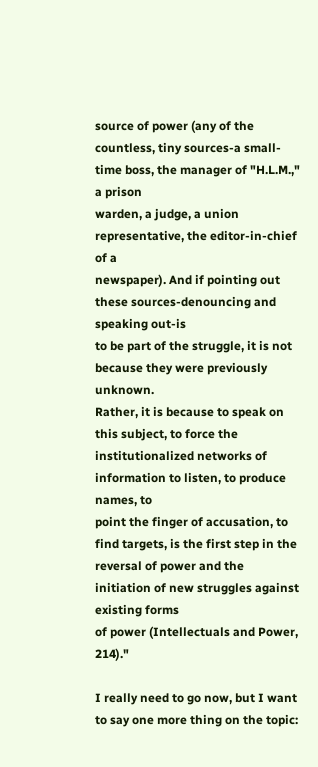source of power (any of the
countless, tiny sources-a small-time boss, the manager of "H.L.M.," a prison
warden, a judge, a union representative, the editor-in-chief of a
newspaper). And if pointing out these sources-denouncing and speaking out-is
to be part of the struggle, it is not because they were previously unknown.
Rather, it is because to speak on this subject, to force the
institutionalized networks of information to listen, to produce names, to
point the finger of accusation, to find targets, is the first step in the
reversal of power and the initiation of new struggles against existing forms
of power (Intellectuals and Power, 214)."

I really need to go now, but I want to say one more thing on the topic: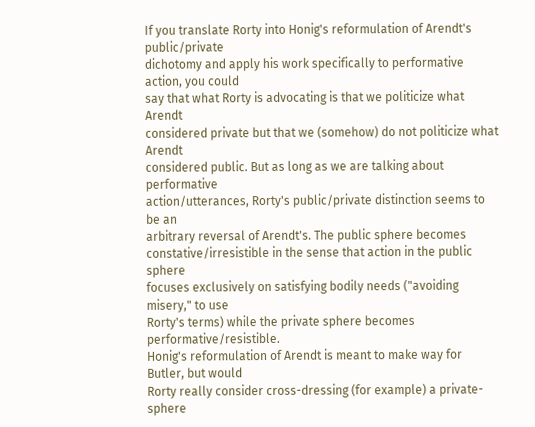If you translate Rorty into Honig's reformulation of Arendt's public/private
dichotomy and apply his work specifically to performative action, you could
say that what Rorty is advocating is that we politicize what Arendt
considered private but that we (somehow) do not politicize what Arendt
considered public. But as long as we are talking about performative
action/utterances, Rorty's public/private distinction seems to be an
arbitrary reversal of Arendt's. The public sphere becomes
constative/irresistible in the sense that action in the public sphere
focuses exclusively on satisfying bodily needs ("avoiding misery," to use
Rorty's terms) while the private sphere becomes performative/resistible.
Honig's reformulation of Arendt is meant to make way for Butler, but would
Rorty really consider cross-dressing (for example) a private-sphere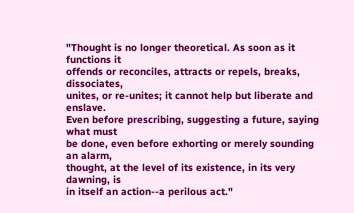"Thought is no longer theoretical. As soon as it functions it
offends or reconciles, attracts or repels, breaks, dissociates,
unites, or re-unites; it cannot help but liberate and enslave.
Even before prescribing, suggesting a future, saying what must
be done, even before exhorting or merely sounding an alarm,
thought, at the level of its existence, in its very dawning, is
in itself an action--a perilous act."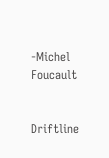-Michel Foucault


Driftline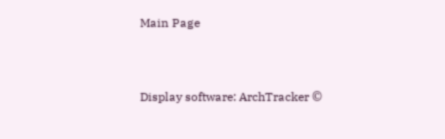Main Page


Display software: ArchTracker ©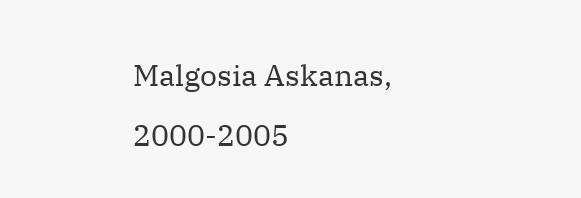Malgosia Askanas, 2000-2005